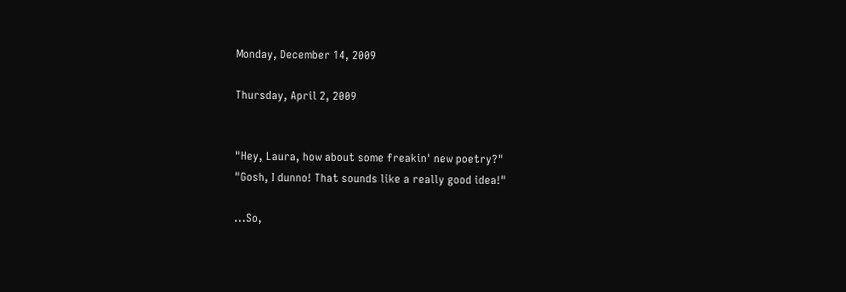Monday, December 14, 2009

Thursday, April 2, 2009


"Hey, Laura, how about some freakin' new poetry?"
"Gosh, I dunno! That sounds like a really good idea!"

...So,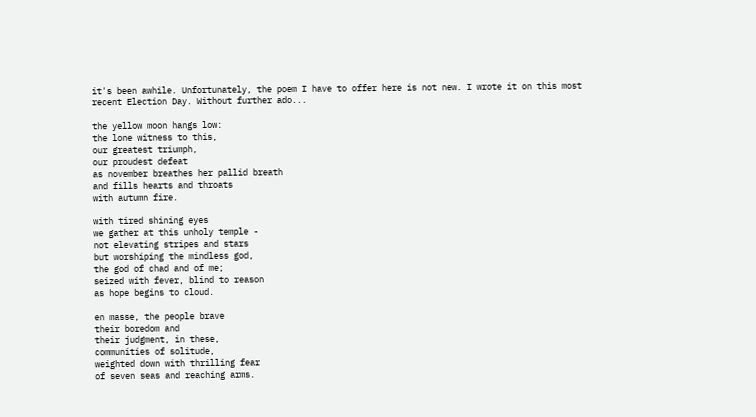it's been awhile. Unfortunately, the poem I have to offer here is not new. I wrote it on this most recent Election Day. Without further ado...

the yellow moon hangs low:
the lone witness to this,
our greatest triumph,
our proudest defeat
as november breathes her pallid breath
and fills hearts and throats
with autumn fire.

with tired shining eyes
we gather at this unholy temple -
not elevating stripes and stars
but worshiping the mindless god,
the god of chad and of me;
seized with fever, blind to reason
as hope begins to cloud.

en masse, the people brave
their boredom and
their judgment, in these,
communities of solitude,
weighted down with thrilling fear
of seven seas and reaching arms.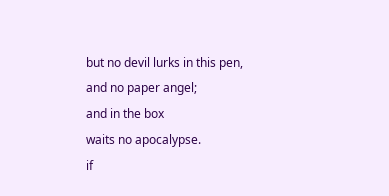but no devil lurks in this pen,
and no paper angel;
and in the box
waits no apocalypse.
if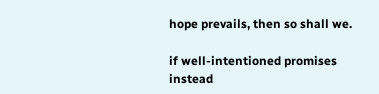hope prevails, then so shall we.

if well-intentioned promises
instead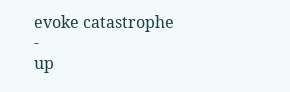evoke catastrophe -
up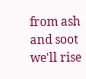from ash and soot we'll rise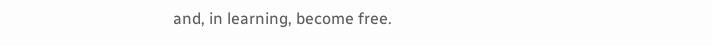and, in learning, become free.